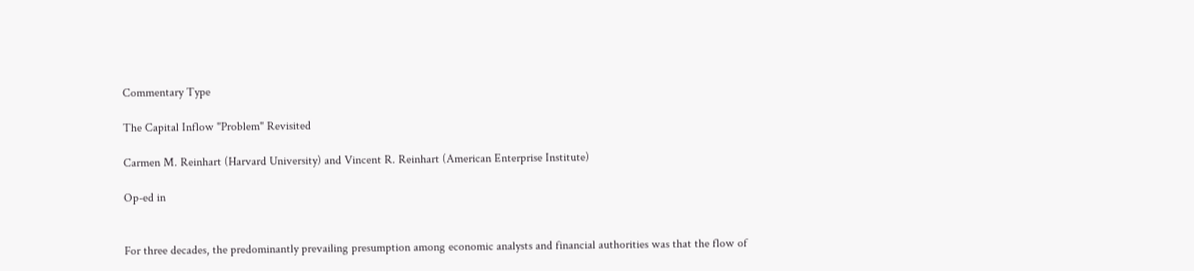Commentary Type

The Capital Inflow "Problem" Revisited

Carmen M. Reinhart (Harvard University) and Vincent R. Reinhart (American Enterprise Institute)

Op-ed in


For three decades, the predominantly prevailing presumption among economic analysts and financial authorities was that the flow of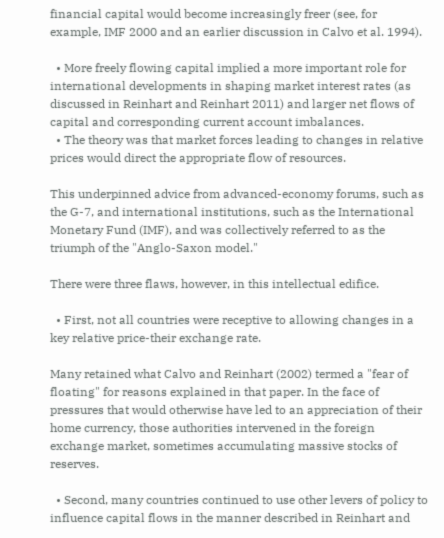financial capital would become increasingly freer (see, for example, IMF 2000 and an earlier discussion in Calvo et al. 1994).

  • More freely flowing capital implied a more important role for international developments in shaping market interest rates (as discussed in Reinhart and Reinhart 2011) and larger net flows of capital and corresponding current account imbalances.
  • The theory was that market forces leading to changes in relative prices would direct the appropriate flow of resources.

This underpinned advice from advanced-economy forums, such as the G-7, and international institutions, such as the International Monetary Fund (IMF), and was collectively referred to as the triumph of the "Anglo-Saxon model."

There were three flaws, however, in this intellectual edifice.

  • First, not all countries were receptive to allowing changes in a key relative price-their exchange rate.

Many retained what Calvo and Reinhart (2002) termed a "fear of floating" for reasons explained in that paper. In the face of pressures that would otherwise have led to an appreciation of their home currency, those authorities intervened in the foreign exchange market, sometimes accumulating massive stocks of reserves.

  • Second, many countries continued to use other levers of policy to influence capital flows in the manner described in Reinhart and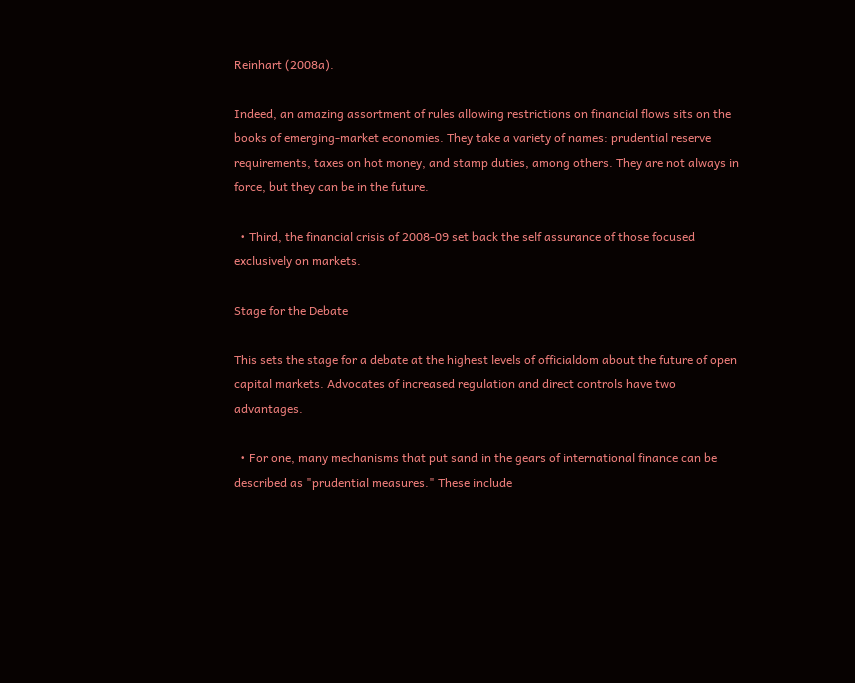Reinhart (2008a).

Indeed, an amazing assortment of rules allowing restrictions on financial flows sits on the books of emerging-market economies. They take a variety of names: prudential reserve requirements, taxes on hot money, and stamp duties, among others. They are not always in force, but they can be in the future.

  • Third, the financial crisis of 2008-09 set back the self assurance of those focused exclusively on markets.

Stage for the Debate

This sets the stage for a debate at the highest levels of officialdom about the future of open capital markets. Advocates of increased regulation and direct controls have two advantages.

  • For one, many mechanisms that put sand in the gears of international finance can be described as "prudential measures." These include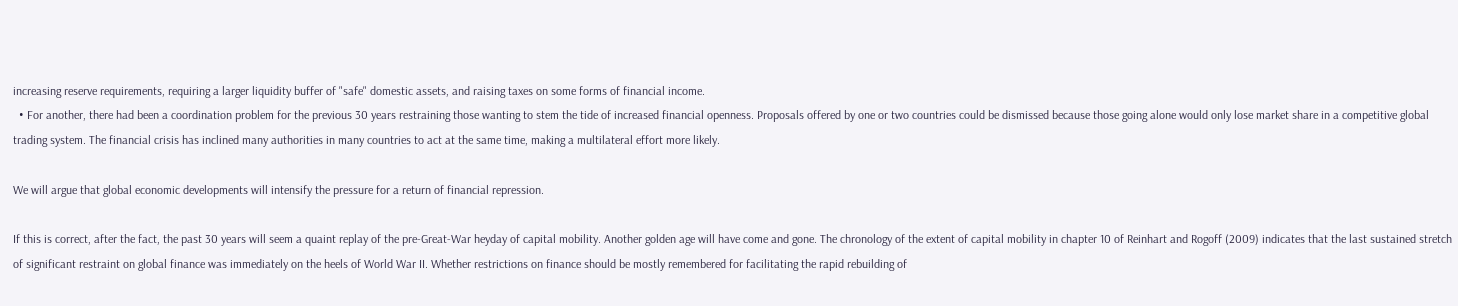increasing reserve requirements, requiring a larger liquidity buffer of "safe" domestic assets, and raising taxes on some forms of financial income.
  • For another, there had been a coordination problem for the previous 30 years restraining those wanting to stem the tide of increased financial openness. Proposals offered by one or two countries could be dismissed because those going alone would only lose market share in a competitive global trading system. The financial crisis has inclined many authorities in many countries to act at the same time, making a multilateral effort more likely.

We will argue that global economic developments will intensify the pressure for a return of financial repression.

If this is correct, after the fact, the past 30 years will seem a quaint replay of the pre-Great-War heyday of capital mobility. Another golden age will have come and gone. The chronology of the extent of capital mobility in chapter 10 of Reinhart and Rogoff (2009) indicates that the last sustained stretch of significant restraint on global finance was immediately on the heels of World War II. Whether restrictions on finance should be mostly remembered for facilitating the rapid rebuilding of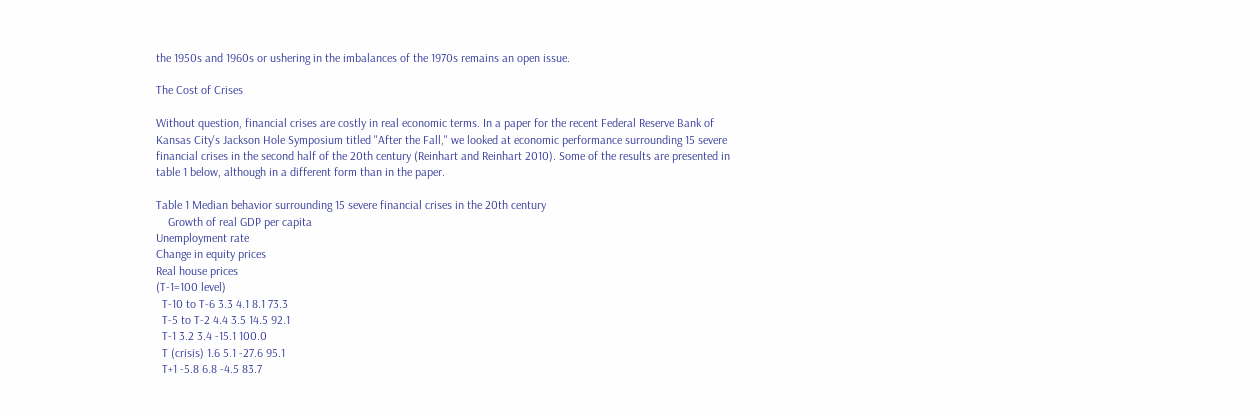the 1950s and 1960s or ushering in the imbalances of the 1970s remains an open issue.

The Cost of Crises

Without question, financial crises are costly in real economic terms. In a paper for the recent Federal Reserve Bank of Kansas City's Jackson Hole Symposium titled "After the Fall," we looked at economic performance surrounding 15 severe financial crises in the second half of the 20th century (Reinhart and Reinhart 2010). Some of the results are presented in table 1 below, although in a different form than in the paper.

Table 1 Median behavior surrounding 15 severe financial crises in the 20th century
    Growth of real GDP per capita
Unemployment rate
Change in equity prices
Real house prices
(T-1=100 level)
  T-10 to T-6 3.3 4.1 8.1 73.3
  T-5 to T-2 4.4 3.5 14.5 92.1
  T-1 3.2 3.4 -15.1 100.0
  T (crisis) 1.6 5.1 -27.6 95.1
  T+1 -5.8 6.8 -4.5 83.7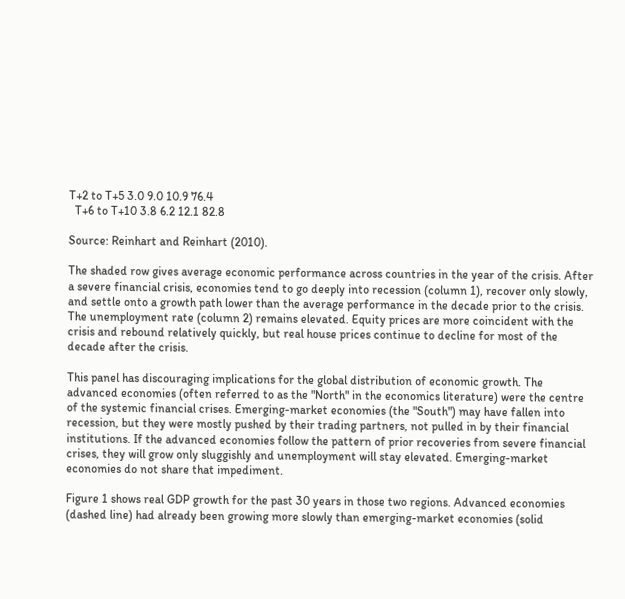T+2 to T+5 3.0 9.0 10.9 76.4
  T+6 to T+10 3.8 6.2 12.1 82.8

Source: Reinhart and Reinhart (2010).

The shaded row gives average economic performance across countries in the year of the crisis. After a severe financial crisis, economies tend to go deeply into recession (column 1), recover only slowly, and settle onto a growth path lower than the average performance in the decade prior to the crisis. The unemployment rate (column 2) remains elevated. Equity prices are more coincident with the crisis and rebound relatively quickly, but real house prices continue to decline for most of the decade after the crisis.

This panel has discouraging implications for the global distribution of economic growth. The advanced economies (often referred to as the "North" in the economics literature) were the centre of the systemic financial crises. Emerging-market economies (the "South") may have fallen into recession, but they were mostly pushed by their trading partners, not pulled in by their financial institutions. If the advanced economies follow the pattern of prior recoveries from severe financial crises, they will grow only sluggishly and unemployment will stay elevated. Emerging-market economies do not share that impediment.

Figure 1 shows real GDP growth for the past 30 years in those two regions. Advanced economies (dashed line) had already been growing more slowly than emerging-market economies (solid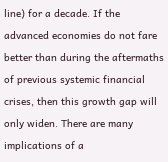line) for a decade. If the advanced economies do not fare better than during the aftermaths of previous systemic financial crises, then this growth gap will only widen. There are many implications of a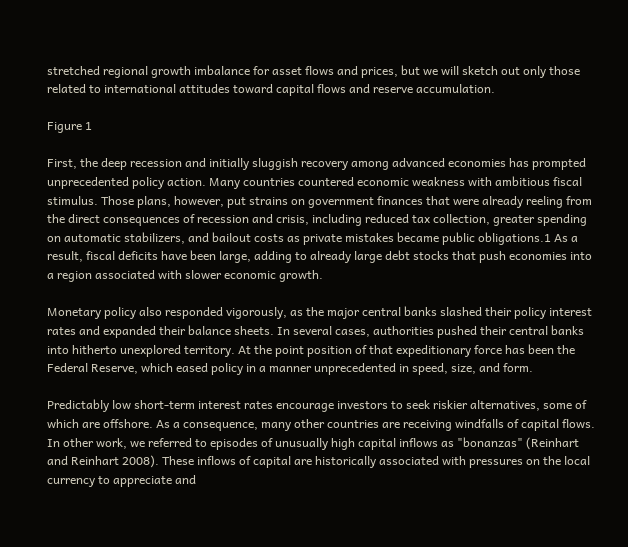stretched regional growth imbalance for asset flows and prices, but we will sketch out only those related to international attitudes toward capital flows and reserve accumulation.

Figure 1

First, the deep recession and initially sluggish recovery among advanced economies has prompted unprecedented policy action. Many countries countered economic weakness with ambitious fiscal stimulus. Those plans, however, put strains on government finances that were already reeling from the direct consequences of recession and crisis, including reduced tax collection, greater spending on automatic stabilizers, and bailout costs as private mistakes became public obligations.1 As a result, fiscal deficits have been large, adding to already large debt stocks that push economies into a region associated with slower economic growth.

Monetary policy also responded vigorously, as the major central banks slashed their policy interest rates and expanded their balance sheets. In several cases, authorities pushed their central banks into hitherto unexplored territory. At the point position of that expeditionary force has been the Federal Reserve, which eased policy in a manner unprecedented in speed, size, and form.

Predictably low short-term interest rates encourage investors to seek riskier alternatives, some of which are offshore. As a consequence, many other countries are receiving windfalls of capital flows. In other work, we referred to episodes of unusually high capital inflows as "bonanzas" (Reinhart and Reinhart 2008). These inflows of capital are historically associated with pressures on the local currency to appreciate and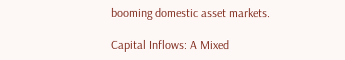booming domestic asset markets.

Capital Inflows: A Mixed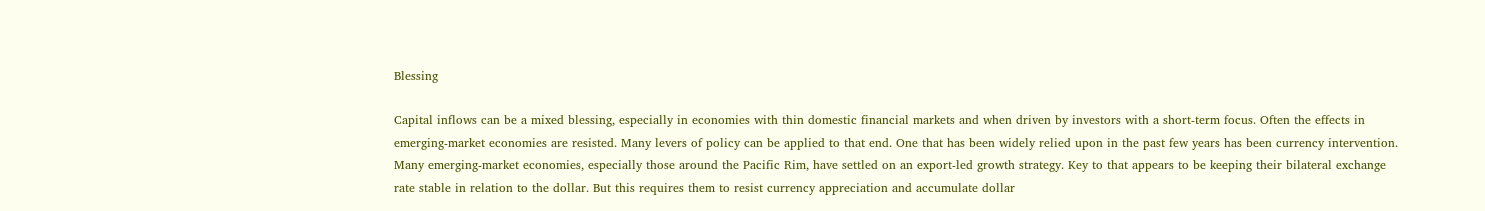Blessing

Capital inflows can be a mixed blessing, especially in economies with thin domestic financial markets and when driven by investors with a short-term focus. Often the effects in emerging-market economies are resisted. Many levers of policy can be applied to that end. One that has been widely relied upon in the past few years has been currency intervention. Many emerging-market economies, especially those around the Pacific Rim, have settled on an export-led growth strategy. Key to that appears to be keeping their bilateral exchange rate stable in relation to the dollar. But this requires them to resist currency appreciation and accumulate dollar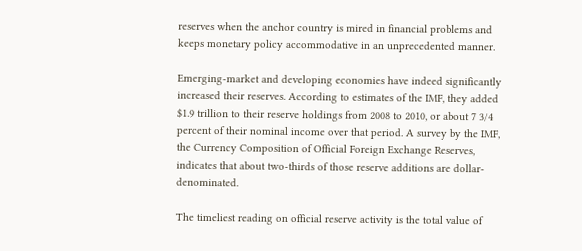reserves when the anchor country is mired in financial problems and keeps monetary policy accommodative in an unprecedented manner.

Emerging-market and developing economies have indeed significantly increased their reserves. According to estimates of the IMF, they added $1.9 trillion to their reserve holdings from 2008 to 2010, or about 7 3/4 percent of their nominal income over that period. A survey by the IMF, the Currency Composition of Official Foreign Exchange Reserves, indicates that about two-thirds of those reserve additions are dollar-denominated.

The timeliest reading on official reserve activity is the total value of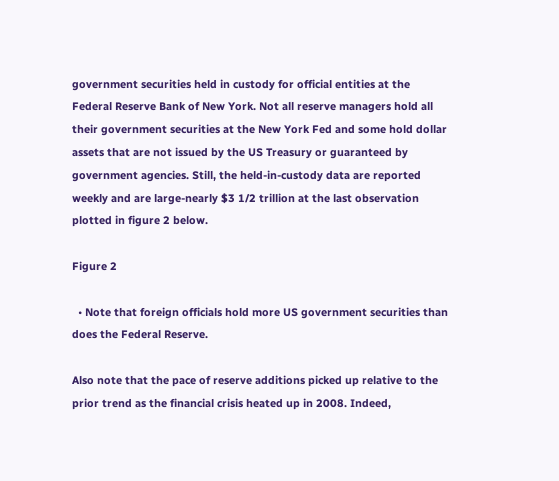government securities held in custody for official entities at the Federal Reserve Bank of New York. Not all reserve managers hold all their government securities at the New York Fed and some hold dollar assets that are not issued by the US Treasury or guaranteed by government agencies. Still, the held-in-custody data are reported weekly and are large-nearly $3 1/2 trillion at the last observation plotted in figure 2 below.

Figure 2

  • Note that foreign officials hold more US government securities than does the Federal Reserve.

Also note that the pace of reserve additions picked up relative to the prior trend as the financial crisis heated up in 2008. Indeed,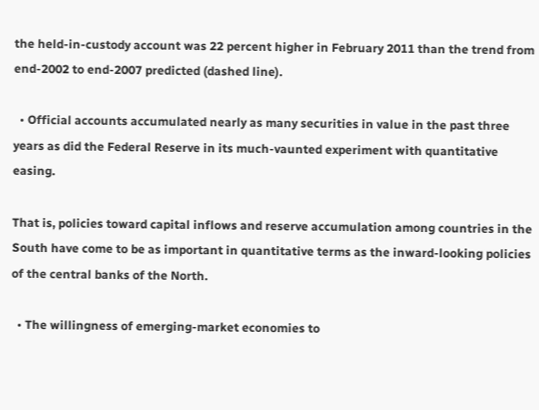the held-in-custody account was 22 percent higher in February 2011 than the trend from end-2002 to end-2007 predicted (dashed line).

  • Official accounts accumulated nearly as many securities in value in the past three years as did the Federal Reserve in its much-vaunted experiment with quantitative easing.

That is, policies toward capital inflows and reserve accumulation among countries in the South have come to be as important in quantitative terms as the inward-looking policies of the central banks of the North.

  • The willingness of emerging-market economies to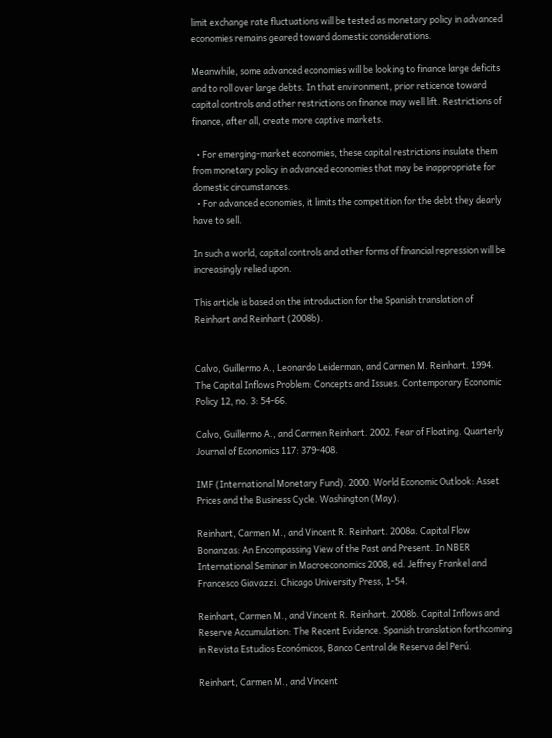limit exchange rate fluctuations will be tested as monetary policy in advanced economies remains geared toward domestic considerations.

Meanwhile, some advanced economies will be looking to finance large deficits and to roll over large debts. In that environment, prior reticence toward capital controls and other restrictions on finance may well lift. Restrictions of finance, after all, create more captive markets.

  • For emerging-market economies, these capital restrictions insulate them from monetary policy in advanced economies that may be inappropriate for domestic circumstances.
  • For advanced economies, it limits the competition for the debt they dearly have to sell.

In such a world, capital controls and other forms of financial repression will be increasingly relied upon.

This article is based on the introduction for the Spanish translation of Reinhart and Reinhart (2008b).


Calvo, Guillermo A., Leonardo Leiderman, and Carmen M. Reinhart. 1994. The Capital Inflows Problem: Concepts and Issues. Contemporary Economic Policy 12, no. 3: 54-66.

Calvo, Guillermo A., and Carmen Reinhart. 2002. Fear of Floating. Quarterly Journal of Economics 117: 379-408.

IMF (International Monetary Fund). 2000. World Economic Outlook: Asset Prices and the Business Cycle. Washington (May).

Reinhart, Carmen M., and Vincent R. Reinhart. 2008a. Capital Flow Bonanzas: An Encompassing View of the Past and Present. In NBER International Seminar in Macroeconomics 2008, ed. Jeffrey Frankel and
Francesco Giavazzi. Chicago University Press, 1-54.

Reinhart, Carmen M., and Vincent R. Reinhart. 2008b. Capital Inflows and Reserve Accumulation: The Recent Evidence. Spanish translation forthcoming in Revista Estudios Económicos, Banco Central de Reserva del Perú.

Reinhart, Carmen M., and Vincent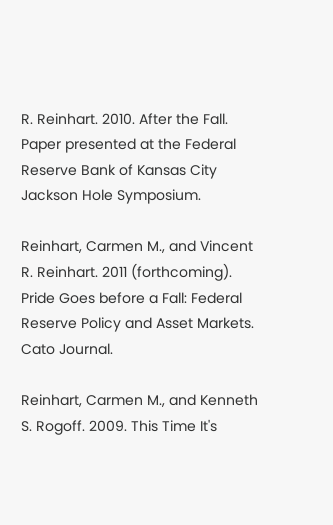R. Reinhart. 2010. After the Fall. Paper presented at the Federal Reserve Bank of Kansas City Jackson Hole Symposium.

Reinhart, Carmen M., and Vincent R. Reinhart. 2011 (forthcoming). Pride Goes before a Fall: Federal Reserve Policy and Asset Markets. Cato Journal.

Reinhart, Carmen M., and Kenneth S. Rogoff. 2009. This Time It's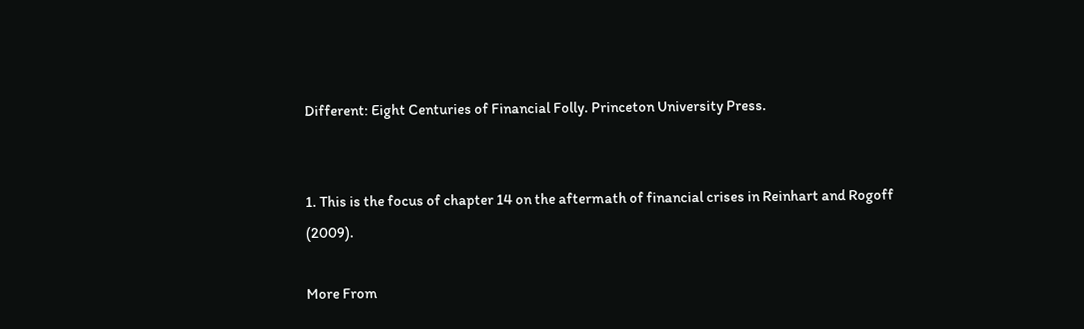Different: Eight Centuries of Financial Folly. Princeton University Press.


1. This is the focus of chapter 14 on the aftermath of financial crises in Reinhart and Rogoff (2009).

More From